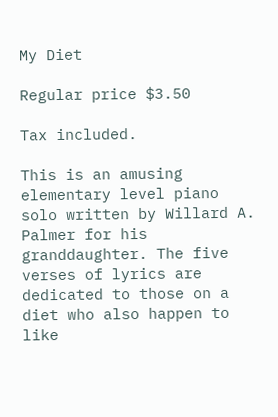My Diet

Regular price $3.50

Tax included.

This is an amusing elementary level piano solo written by Willard A. Palmer for his granddaughter. The five verses of lyrics are dedicated to those on a diet who also happen to like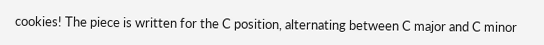cookies! The piece is written for the C position, alternating between C major and C minor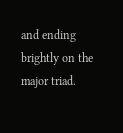and ending brightly on the major triad.